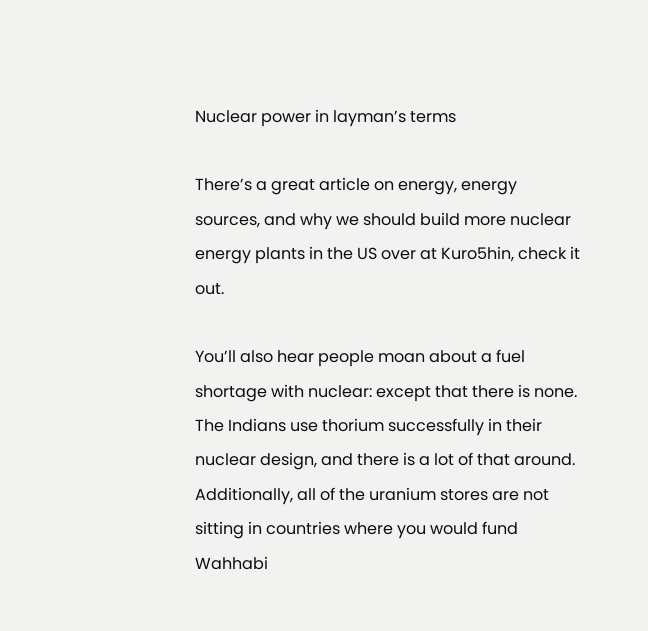Nuclear power in layman’s terms

There’s a great article on energy, energy sources, and why we should build more nuclear energy plants in the US over at Kuro5hin, check it out.

You’ll also hear people moan about a fuel shortage with nuclear: except that there is none. The Indians use thorium successfully in their nuclear design, and there is a lot of that around. Additionally, all of the uranium stores are not sitting in countries where you would fund Wahhabi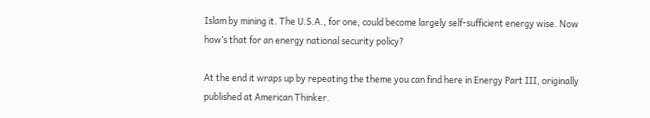Islam by mining it. The U.S.A., for one, could become largely self-sufficient energy wise. Now how’s that for an energy national security policy?

At the end it wraps up by repeating the theme you can find here in Energy Part III, originally published at American Thinker.